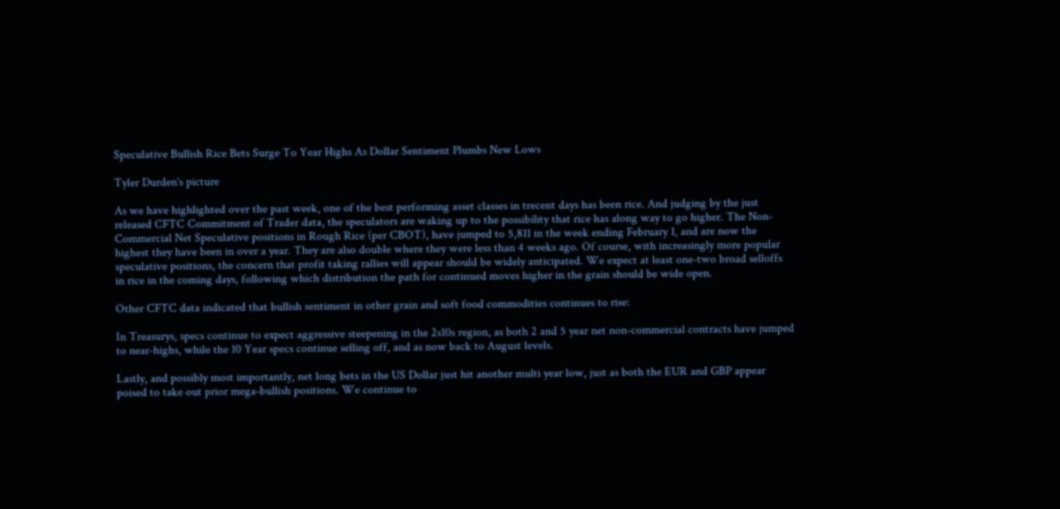Speculative Bullish Rice Bets Surge To Year Highs As Dollar Sentiment Plumbs New Lows

Tyler Durden's picture

As we have highlighted over the past week, one of the best performing asset classes in trecent days has been rice. And judging by the just released CFTC Commitment of Trader data, the speculators are waking up to the possibility that rice has along way to go higher. The Non-Commercial Net Speculative positions in Rough Rice (per CBOT), have jumped to 5,811 in the week ending February 1, and are now the highest they have been in over a year. They are also double where they were less than 4 weeks ago. Of course, with increasingly more popular speculative positions, the concern that profit taking rallies will appear should be widely anticipated. We expect at least one-two broad selloffs in rice in the coming days, following which distribution the path for continued moves higher in the grain should be wide open.

Other CFTC data indicated that bullish sentiment in other grain and soft food commodities continues to rise:

In Treasurys, specs continue to expect aggressive steepening in the 2s10s region, as both 2 and 5 year net non-commercial contracts have jumped to near-highs, while the 10 Year specs continue selling off, and as now back to August levels.

Lastly, and possibly most importantly, net long bets in the US Dollar just hit another multi year low, just as both the EUR and GBP appear poised to take out prior mega-bullish positions. We continue to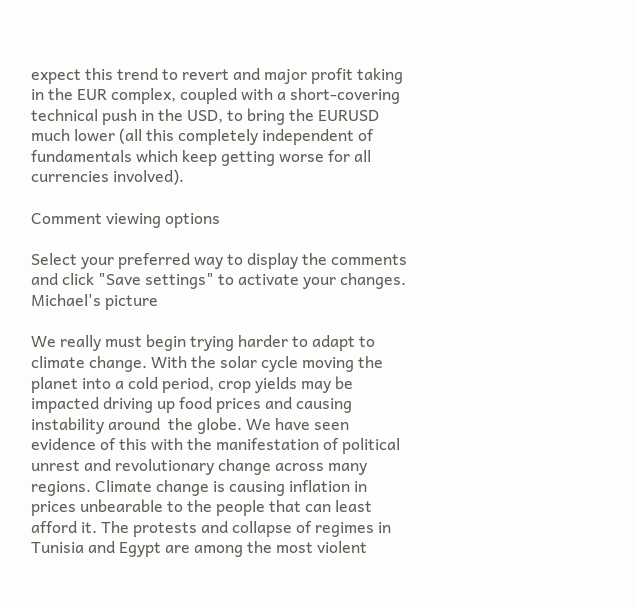expect this trend to revert and major profit taking in the EUR complex, coupled with a short-covering technical push in the USD, to bring the EURUSD much lower (all this completely independent of fundamentals which keep getting worse for all currencies involved).

Comment viewing options

Select your preferred way to display the comments and click "Save settings" to activate your changes.
Michael's picture

We really must begin trying harder to adapt to climate change. With the solar cycle moving the planet into a cold period, crop yields may be impacted driving up food prices and causing instability around  the globe. We have seen evidence of this with the manifestation of political unrest and revolutionary change across many regions. Climate change is causing inflation in prices unbearable to the people that can least afford it. The protests and collapse of regimes in Tunisia and Egypt are among the most violent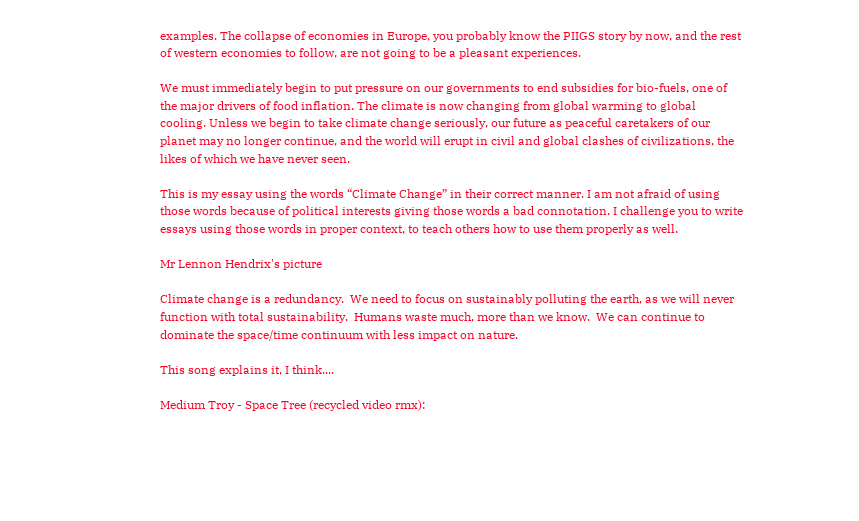examples. The collapse of economies in Europe, you probably know the PIIGS story by now, and the rest of western economies to follow, are not going to be a pleasant experiences.

We must immediately begin to put pressure on our governments to end subsidies for bio-fuels, one of the major drivers of food inflation. The climate is now changing from global warming to global cooling. Unless we begin to take climate change seriously, our future as peaceful caretakers of our planet may no longer continue, and the world will erupt in civil and global clashes of civilizations, the likes of which we have never seen.

This is my essay using the words “Climate Change” in their correct manner. I am not afraid of using those words because of political interests giving those words a bad connotation. I challenge you to write essays using those words in proper context, to teach others how to use them properly as well.

Mr Lennon Hendrix's picture

Climate change is a redundancy.  We need to focus on sustainably polluting the earth, as we will never function with total sustainability.  Humans waste much, more than we know.  We can continue to dominate the space/time continuum with less impact on nature.

This song explains it, I think....

Medium Troy - Space Tree (recycled video rmx):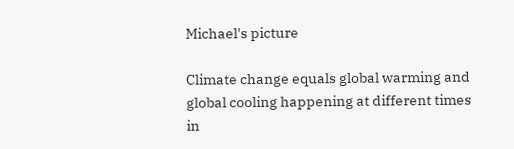Michael's picture

Climate change equals global warming and global cooling happening at different times in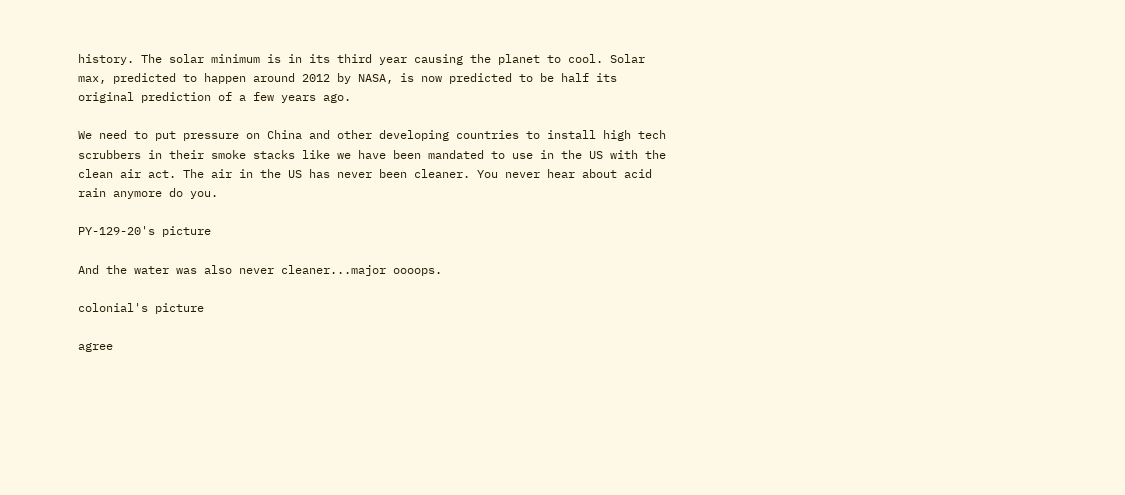history. The solar minimum is in its third year causing the planet to cool. Solar max, predicted to happen around 2012 by NASA, is now predicted to be half its original prediction of a few years ago.

We need to put pressure on China and other developing countries to install high tech scrubbers in their smoke stacks like we have been mandated to use in the US with the clean air act. The air in the US has never been cleaner. You never hear about acid rain anymore do you.

PY-129-20's picture

And the water was also never cleaner...major oooops.

colonial's picture

agree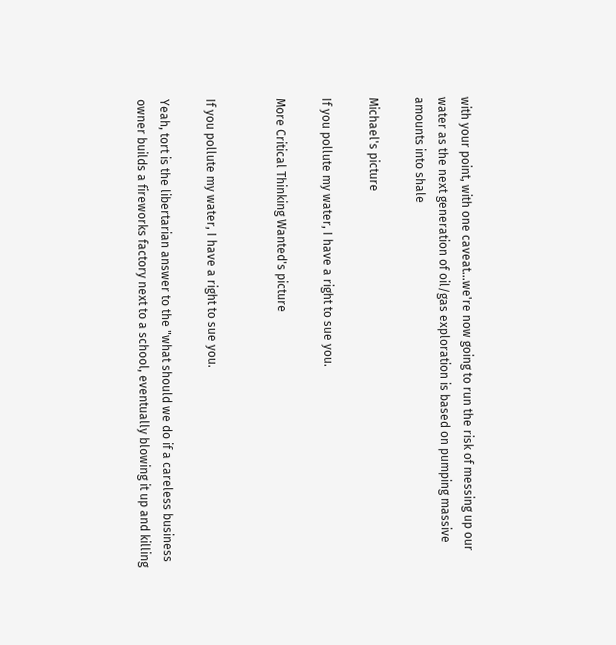with your point, with one caveat...we're now going to run the risk of messing up our water as the next generation of oil/gas exploration is based on pumping massive amounts into shale

Michael's picture

If you pollute my water, I have a right to sue you.

More Critical Thinking Wanted's picture


If you pollute my water, I have a right to sue you.

Yeah, tort is the libertarian answer to the "what should we do if a careless business owner builds a fireworks factory next to a school, eventually blowing it up and killing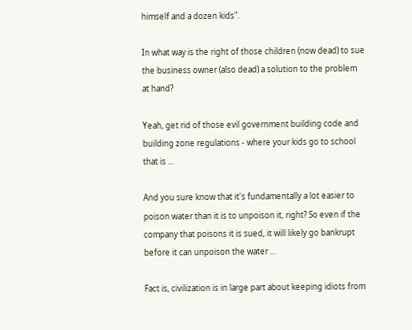himself and a dozen kids".

In what way is the right of those children (now dead) to sue the business owner (also dead) a solution to the problem at hand?

Yeah, get rid of those evil government building code and building zone regulations - where your kids go to school that is ...

And you sure know that it's fundamentally a lot easier to poison water than it is to unpoison it, right? So even if the company that poisons it is sued, it will likely go bankrupt before it can unpoison the water ...

Fact is, civilization is in large part about keeping idiots from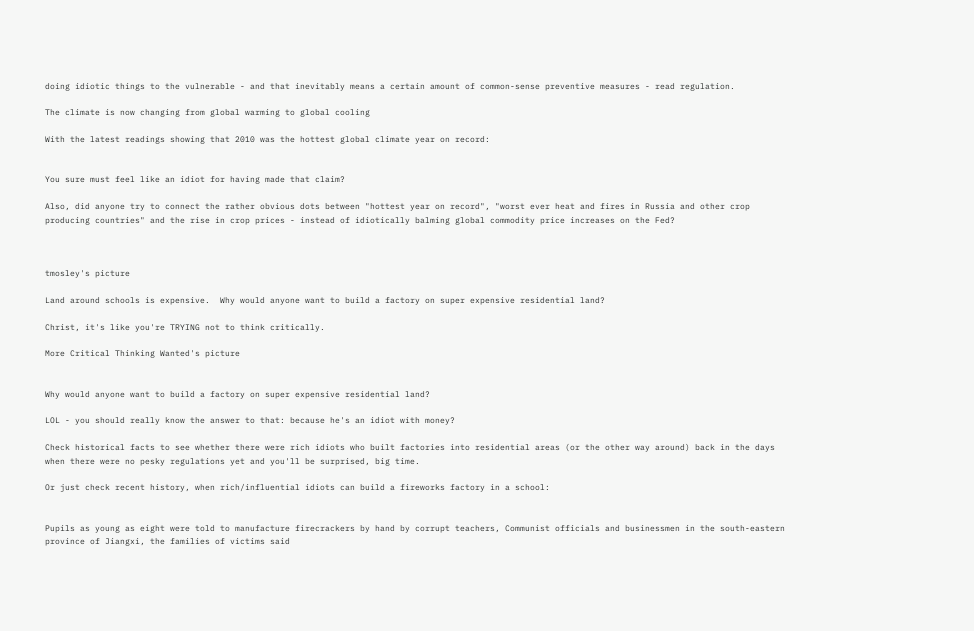doing idiotic things to the vulnerable - and that inevitably means a certain amount of common-sense preventive measures - read regulation.

The climate is now changing from global warming to global cooling

With the latest readings showing that 2010 was the hottest global climate year on record:


You sure must feel like an idiot for having made that claim?

Also, did anyone try to connect the rather obvious dots between "hottest year on record", "worst ever heat and fires in Russia and other crop producing countries" and the rise in crop prices - instead of idiotically balming global commodity price increases on the Fed?



tmosley's picture

Land around schools is expensive.  Why would anyone want to build a factory on super expensive residential land?

Christ, it's like you're TRYING not to think critically.

More Critical Thinking Wanted's picture


Why would anyone want to build a factory on super expensive residential land?

LOL - you should really know the answer to that: because he's an idiot with money?

Check historical facts to see whether there were rich idiots who built factories into residential areas (or the other way around) back in the days when there were no pesky regulations yet and you'll be surprised, big time.

Or just check recent history, when rich/influential idiots can build a fireworks factory in a school:


Pupils as young as eight were told to manufacture firecrackers by hand by corrupt teachers, Communist officials and businessmen in the south-eastern province of Jiangxi, the families of victims said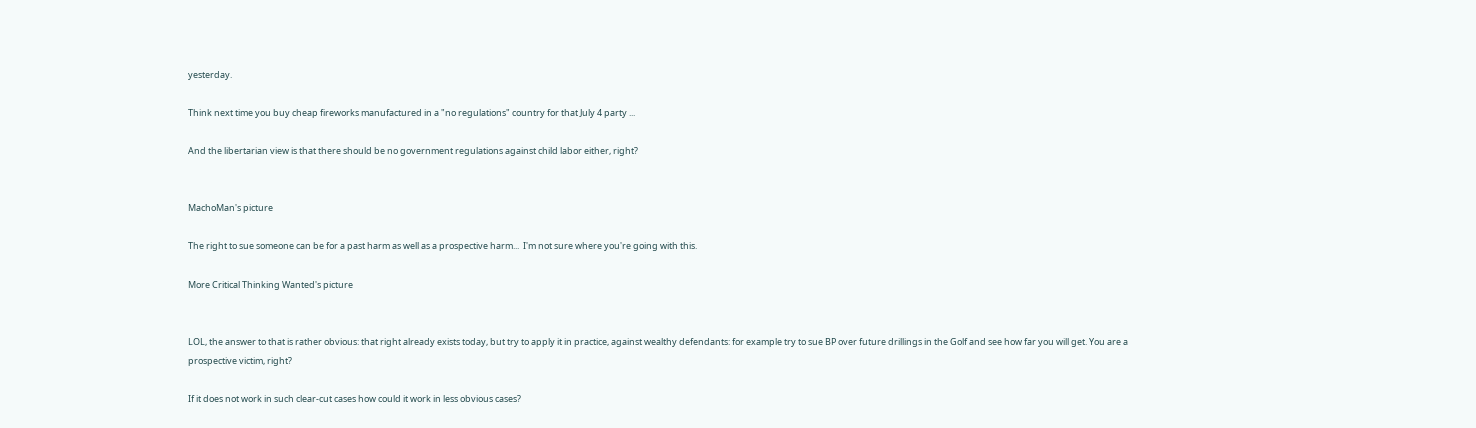yesterday.

Think next time you buy cheap fireworks manufactured in a "no regulations" country for that July 4 party ...

And the libertarian view is that there should be no government regulations against child labor either, right?


MachoMan's picture

The right to sue someone can be for a past harm as well as a prospective harm...  I'm not sure where you're going with this.

More Critical Thinking Wanted's picture


LOL, the answer to that is rather obvious: that right already exists today, but try to apply it in practice, against wealthy defendants: for example try to sue BP over future drillings in the Golf and see how far you will get. You are a prospective victim, right?

If it does not work in such clear-cut cases how could it work in less obvious cases?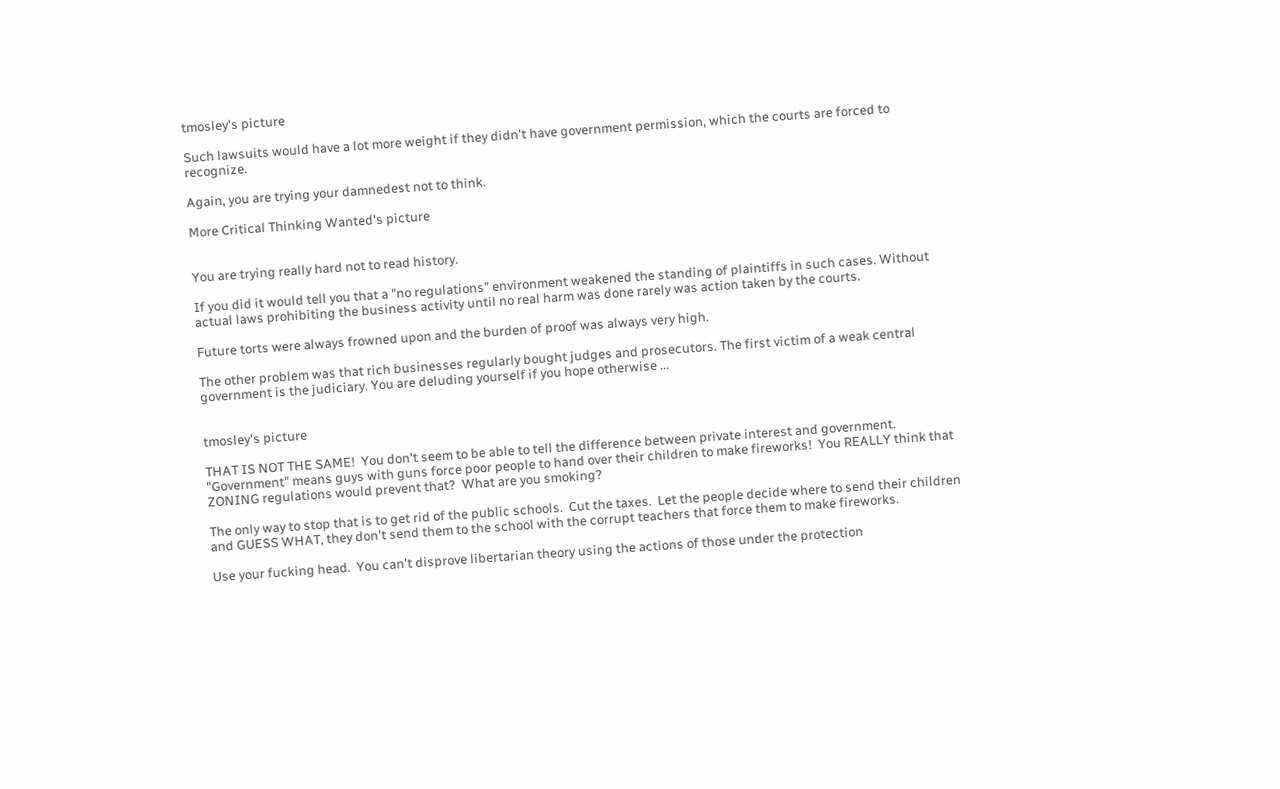tmosley's picture

Such lawsuits would have a lot more weight if they didn't have government permission, which the courts are forced to recognize.

Again, you are trying your damnedest not to think.

More Critical Thinking Wanted's picture


You are trying really hard not to read history.

If you did it would tell you that a "no regulations" environment weakened the standing of plaintiffs in such cases. Without actual laws prohibiting the business activity until no real harm was done rarely was action taken by the courts.

Future torts were always frowned upon and the burden of proof was always very high.

The other problem was that rich businesses regularly bought judges and prosecutors. The first victim of a weak central government is the judiciary. You are deluding yourself if you hope otherwise ...


tmosley's picture

THAT IS NOT THE SAME!  You don't seem to be able to tell the difference between private interest and government.  "Government" means guys with guns force poor people to hand over their children to make fireworks!  You REALLY think that ZONING regulations would prevent that?  What are you smoking?

The only way to stop that is to get rid of the public schools.  Cut the taxes.  Let the people decide where to send their children and GUESS WHAT, they don't send them to the school with the corrupt teachers that force them to make fireworks.

Use your fucking head.  You can't disprove libertarian theory using the actions of those under the protection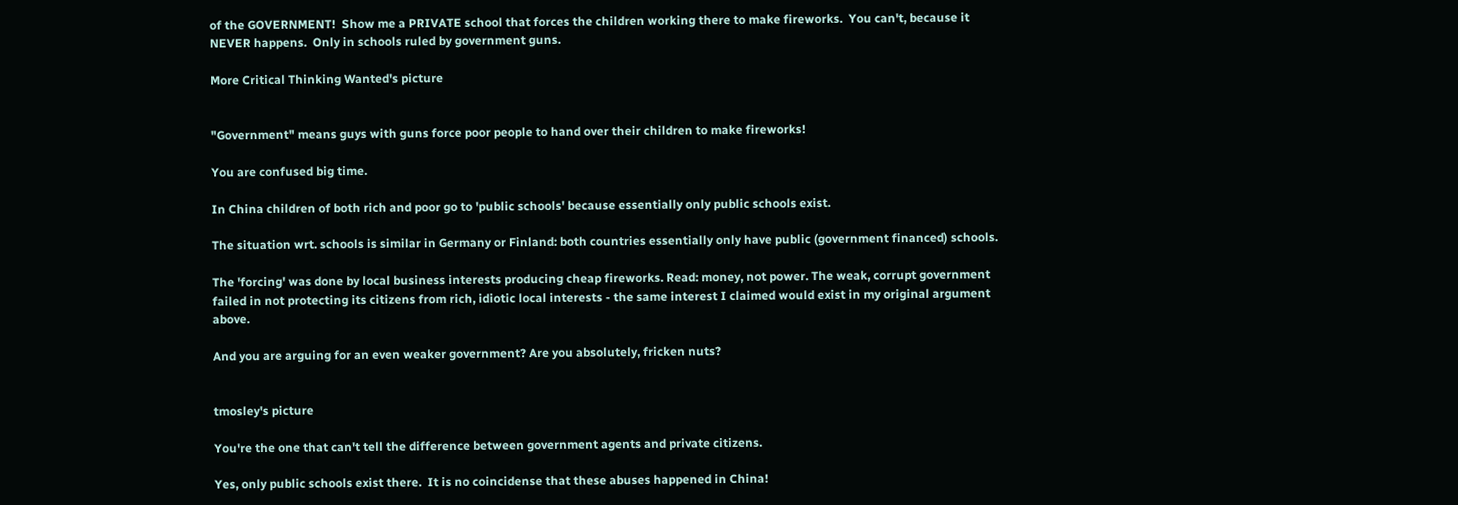of the GOVERNMENT!  Show me a PRIVATE school that forces the children working there to make fireworks.  You can't, because it NEVER happens.  Only in schools ruled by government guns.

More Critical Thinking Wanted's picture


"Government" means guys with guns force poor people to hand over their children to make fireworks!

You are confused big time.

In China children of both rich and poor go to 'public schools' because essentially only public schools exist.

The situation wrt. schools is similar in Germany or Finland: both countries essentially only have public (government financed) schools.

The 'forcing' was done by local business interests producing cheap fireworks. Read: money, not power. The weak, corrupt government failed in not protecting its citizens from rich, idiotic local interests - the same interest I claimed would exist in my original argument above.

And you are arguing for an even weaker government? Are you absolutely, fricken nuts?


tmosley's picture

You're the one that can't tell the difference between government agents and private citizens.

Yes, only public schools exist there.  It is no coincidense that these abuses happened in China!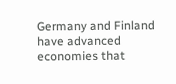Germany and Finland have advanced economies that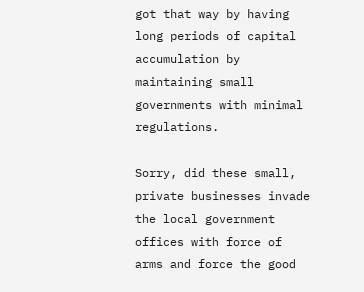got that way by having long periods of capital accumulation by maintaining small governments with minimal regulations.

Sorry, did these small, private businesses invade the local government offices with force of arms and force the good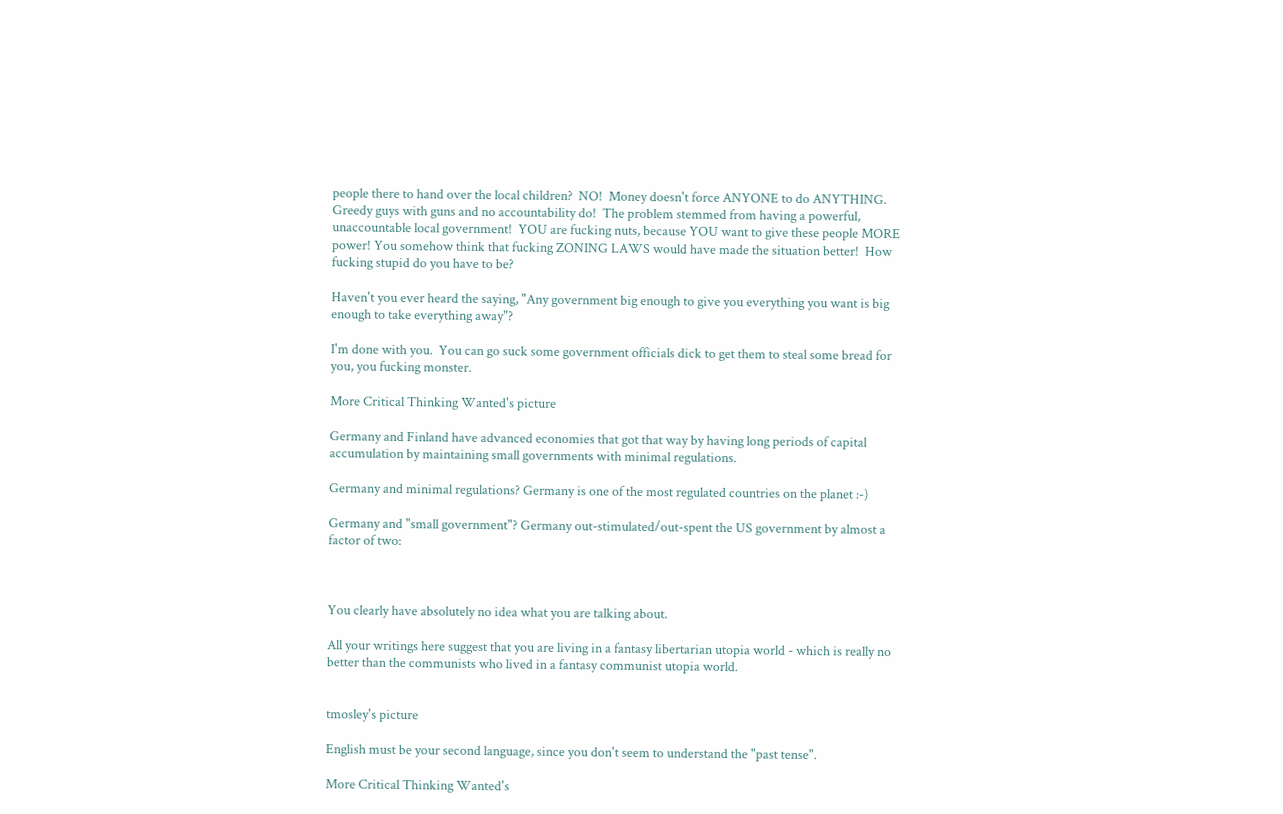people there to hand over the local children?  NO!  Money doesn't force ANYONE to do ANYTHING.  Greedy guys with guns and no accountability do!  The problem stemmed from having a powerful, unaccountable local government!  YOU are fucking nuts, because YOU want to give these people MORE power! You somehow think that fucking ZONING LAWS would have made the situation better!  How fucking stupid do you have to be?

Haven't you ever heard the saying, "Any government big enough to give you everything you want is big enough to take everything away"?

I'm done with you.  You can go suck some government officials dick to get them to steal some bread for you, you fucking monster.

More Critical Thinking Wanted's picture

Germany and Finland have advanced economies that got that way by having long periods of capital accumulation by maintaining small governments with minimal regulations.

Germany and minimal regulations? Germany is one of the most regulated countries on the planet :-)

Germany and "small government"? Germany out-stimulated/out-spent the US government by almost a factor of two:



You clearly have absolutely no idea what you are talking about.

All your writings here suggest that you are living in a fantasy libertarian utopia world - which is really no better than the communists who lived in a fantasy communist utopia world.


tmosley's picture

English must be your second language, since you don't seem to understand the "past tense".

More Critical Thinking Wanted's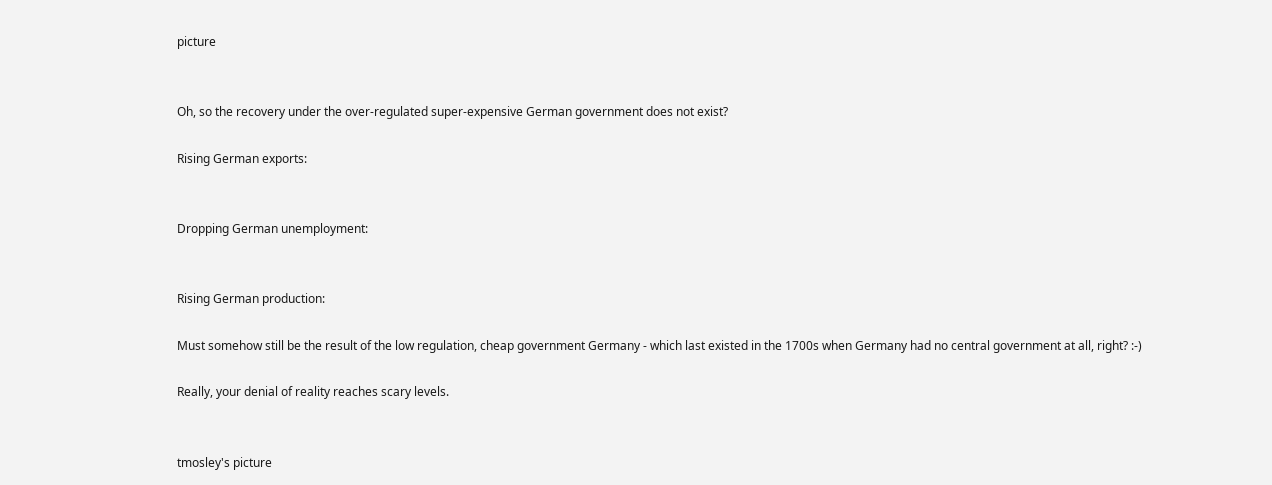picture


Oh, so the recovery under the over-regulated super-expensive German government does not exist?

Rising German exports:


Dropping German unemployment:


Rising German production:

Must somehow still be the result of the low regulation, cheap government Germany - which last existed in the 1700s when Germany had no central government at all, right? :-)

Really, your denial of reality reaches scary levels.


tmosley's picture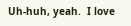Uh-huh, yeah.  I love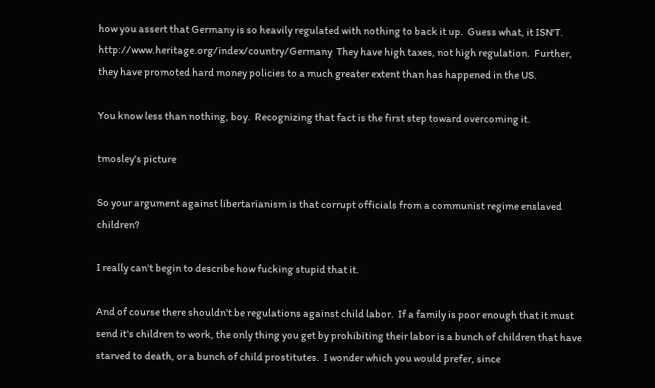how you assert that Germany is so heavily regulated with nothing to back it up.  Guess what, it ISN'T.  http://www.heritage.org/index/country/Germany  They have high taxes, not high regulation.  Further, they have promoted hard money policies to a much greater extent than has happened in the US.

You know less than nothing, boy.  Recognizing that fact is the first step toward overcoming it.

tmosley's picture

So your argument against libertarianism is that corrupt officials from a communist regime enslaved children?

I really can't begin to describe how fucking stupid that it.

And of course there shouldn't be regulations against child labor.  If a family is poor enough that it must send it's children to work, the only thing you get by prohibiting their labor is a bunch of children that have starved to death, or a bunch of child prostitutes.  I wonder which you would prefer, since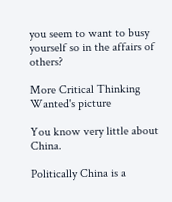you seem to want to busy yourself so in the affairs of others?

More Critical Thinking Wanted's picture

You know very little about China.

Politically China is a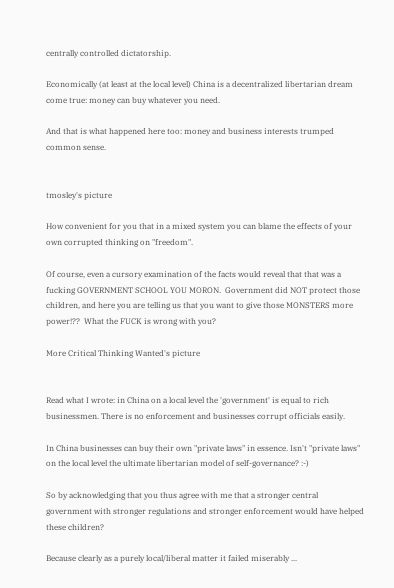centrally controlled dictatorship.

Economically (at least at the local level) China is a decentralized libertarian dream come true: money can buy whatever you need.

And that is what happened here too: money and business interests trumped common sense.


tmosley's picture

How convenient for you that in a mixed system you can blame the effects of your own corrupted thinking on "freedom".

Of course, even a cursory examination of the facts would reveal that that was a fucking GOVERNMENT SCHOOL YOU MORON.  Government did NOT protect those children, and here you are telling us that you want to give those MONSTERS more power!??  What the FUCK is wrong with you?

More Critical Thinking Wanted's picture


Read what I wrote: in China on a local level the 'government' is equal to rich businessmen. There is no enforcement and businesses corrupt officials easily.

In China businesses can buy their own "private laws" in essence. Isn't "private laws" on the local level the ultimate libertarian model of self-governance? :-)

So by acknowledging that you thus agree with me that a stronger central government with stronger regulations and stronger enforcement would have helped these children?

Because clearly as a purely local/liberal matter it failed miserably ...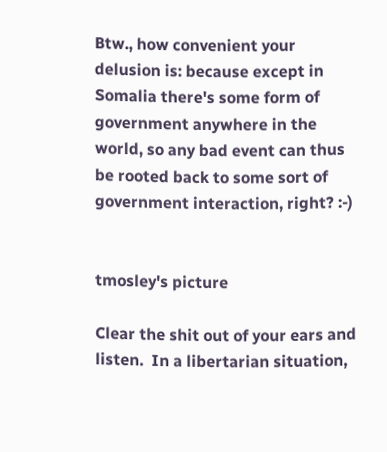Btw., how convenient your delusion is: because except in Somalia there's some form of government anywhere in the world, so any bad event can thus be rooted back to some sort of government interaction, right? :-)


tmosley's picture

Clear the shit out of your ears and listen.  In a libertarian situation,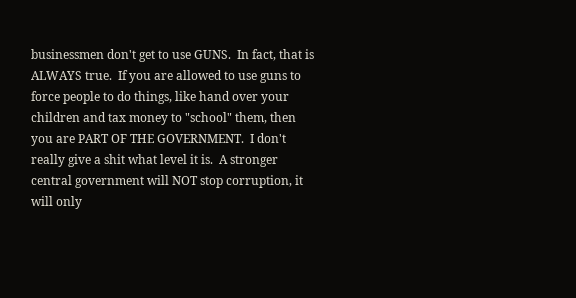businessmen don't get to use GUNS.  In fact, that is ALWAYS true.  If you are allowed to use guns to force people to do things, like hand over your children and tax money to "school" them, then you are PART OF THE GOVERNMENT.  I don't really give a shit what level it is.  A stronger central government will NOT stop corruption, it will only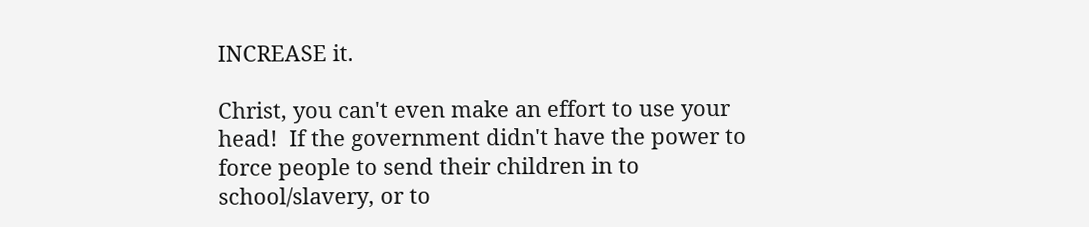INCREASE it.

Christ, you can't even make an effort to use your head!  If the government didn't have the power to force people to send their children in to school/slavery, or to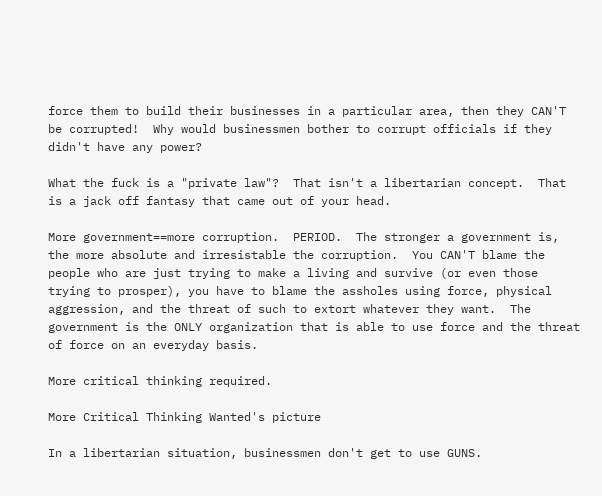force them to build their businesses in a particular area, then they CAN'T be corrupted!  Why would businessmen bother to corrupt officials if they didn't have any power?

What the fuck is a "private law"?  That isn't a libertarian concept.  That is a jack off fantasy that came out of your head.

More government==more corruption.  PERIOD.  The stronger a government is, the more absolute and irresistable the corruption.  You CAN'T blame the people who are just trying to make a living and survive (or even those trying to prosper), you have to blame the assholes using force, physical aggression, and the threat of such to extort whatever they want.  The government is the ONLY organization that is able to use force and the threat of force on an everyday basis.

More critical thinking required.

More Critical Thinking Wanted's picture

In a libertarian situation, businessmen don't get to use GUNS.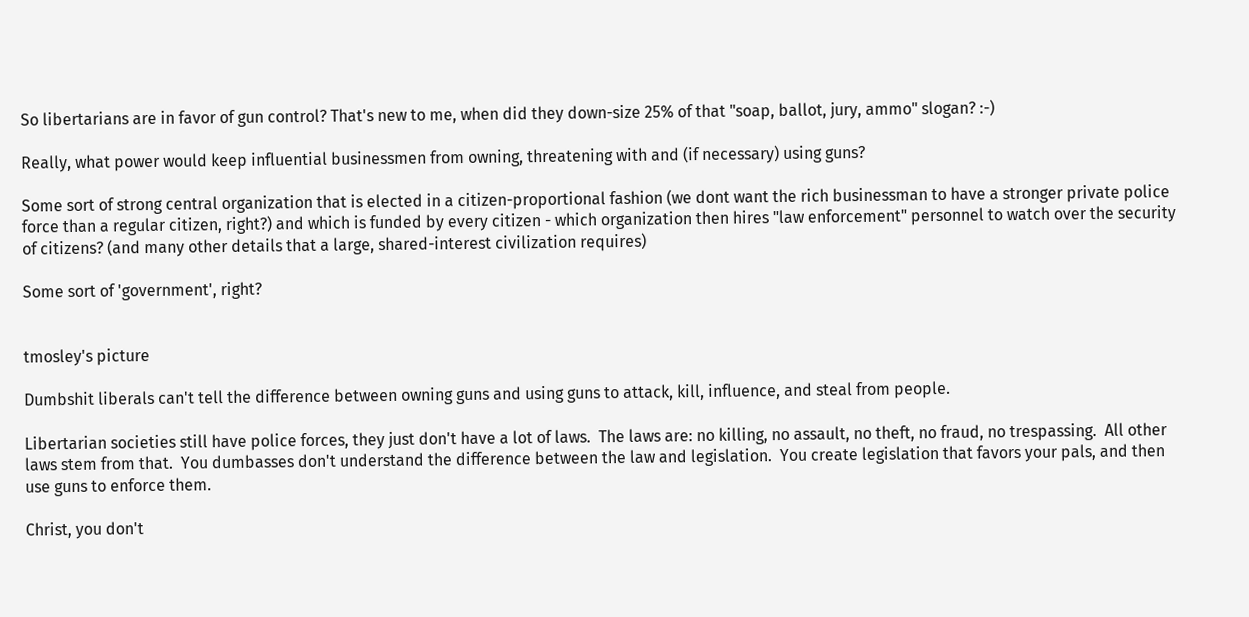So libertarians are in favor of gun control? That's new to me, when did they down-size 25% of that "soap, ballot, jury, ammo" slogan? :-)

Really, what power would keep influential businessmen from owning, threatening with and (if necessary) using guns?

Some sort of strong central organization that is elected in a citizen-proportional fashion (we dont want the rich businessman to have a stronger private police force than a regular citizen, right?) and which is funded by every citizen - which organization then hires "law enforcement" personnel to watch over the security of citizens? (and many other details that a large, shared-interest civilization requires)

Some sort of 'government', right?


tmosley's picture

Dumbshit liberals can't tell the difference between owning guns and using guns to attack, kill, influence, and steal from people.

Libertarian societies still have police forces, they just don't have a lot of laws.  The laws are: no killing, no assault, no theft, no fraud, no trespassing.  All other laws stem from that.  You dumbasses don't understand the difference between the law and legislation.  You create legislation that favors your pals, and then use guns to enforce them.

Christ, you don't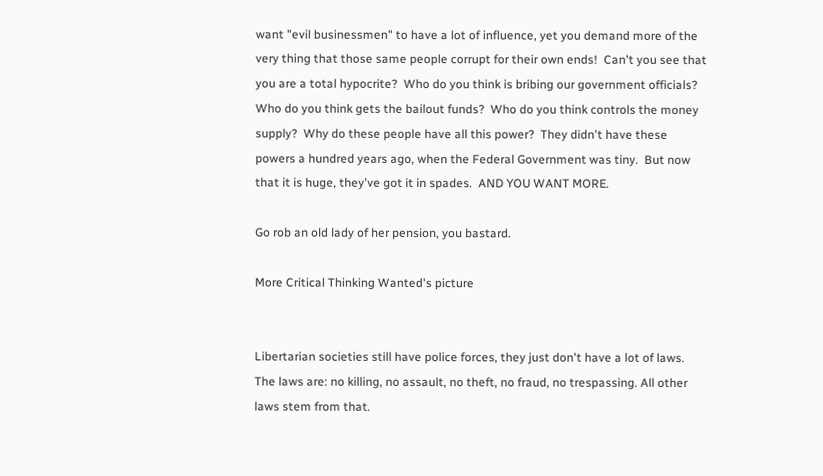want "evil businessmen" to have a lot of influence, yet you demand more of the very thing that those same people corrupt for their own ends!  Can't you see that you are a total hypocrite?  Who do you think is bribing our government officials?  Who do you think gets the bailout funds?  Who do you think controls the money supply?  Why do these people have all this power?  They didn't have these powers a hundred years ago, when the Federal Government was tiny.  But now that it is huge, they've got it in spades.  AND YOU WANT MORE.

Go rob an old lady of her pension, you bastard.

More Critical Thinking Wanted's picture


Libertarian societies still have police forces, they just don't have a lot of laws.  The laws are: no killing, no assault, no theft, no fraud, no trespassing. All other laws stem from that.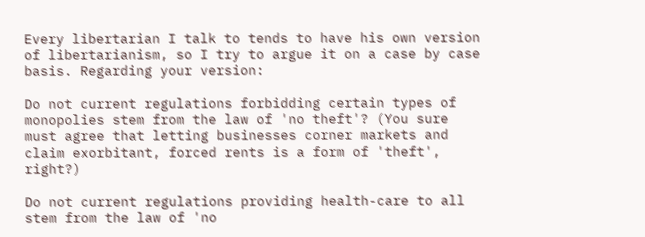Every libertarian I talk to tends to have his own version of libertarianism, so I try to argue it on a case by case basis. Regarding your version:

Do not current regulations forbidding certain types of monopolies stem from the law of 'no theft'? (You sure must agree that letting businesses corner markets and claim exorbitant, forced rents is a form of 'theft', right?)

Do not current regulations providing health-care to all stem from the law of 'no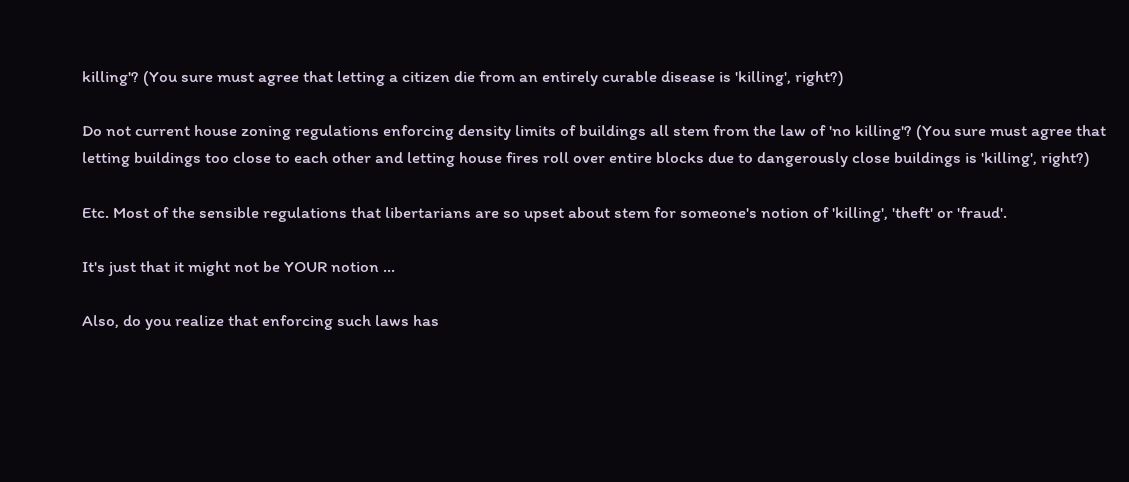killing'? (You sure must agree that letting a citizen die from an entirely curable disease is 'killing', right?)

Do not current house zoning regulations enforcing density limits of buildings all stem from the law of 'no killing'? (You sure must agree that letting buildings too close to each other and letting house fires roll over entire blocks due to dangerously close buildings is 'killing', right?)

Etc. Most of the sensible regulations that libertarians are so upset about stem for someone's notion of 'killing', 'theft' or 'fraud'.

It's just that it might not be YOUR notion ...

Also, do you realize that enforcing such laws has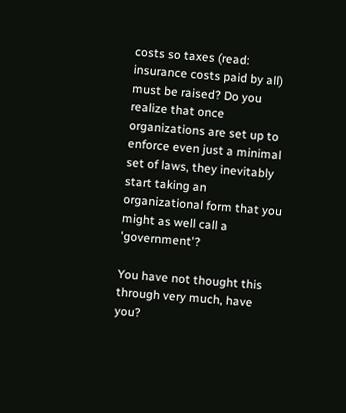costs so taxes (read: insurance costs paid by all) must be raised? Do you realize that once organizations are set up to enforce even just a minimal set of laws, they inevitably start taking an organizational form that you might as well call a 'government'?

You have not thought this through very much, have you?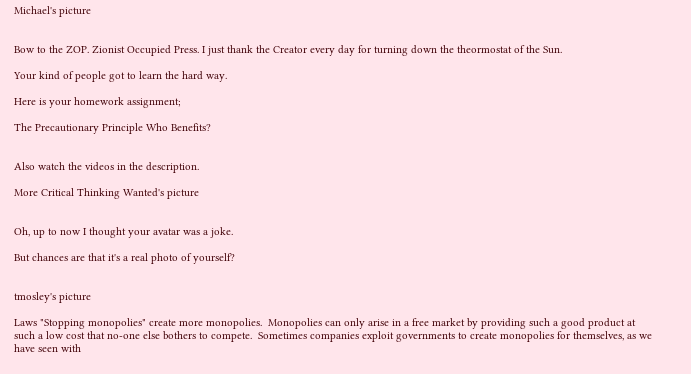Michael's picture


Bow to the ZOP. Zionist Occupied Press. I just thank the Creator every day for turning down the theormostat of the Sun.

Your kind of people got to learn the hard way.

Here is your homework assignment;

The Precautionary Principle Who Benefits?


Also watch the videos in the description.

More Critical Thinking Wanted's picture


Oh, up to now I thought your avatar was a joke.

But chances are that it's a real photo of yourself?


tmosley's picture

Laws "Stopping monopolies" create more monopolies.  Monopolies can only arise in a free market by providing such a good product at such a low cost that no-one else bothers to compete.  Sometimes companies exploit governments to create monopolies for themselves, as we have seen with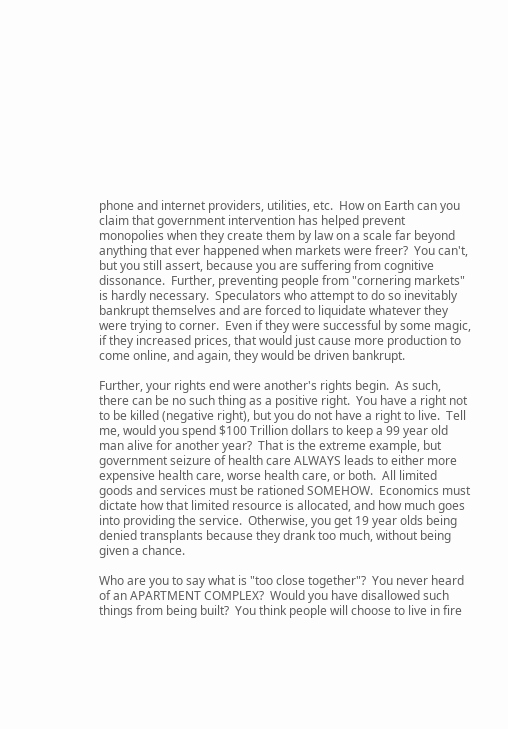phone and internet providers, utilities, etc.  How on Earth can you claim that government intervention has helped prevent monopolies when they create them by law on a scale far beyond anything that ever happened when markets were freer?  You can't, but you still assert, because you are suffering from cognitive dissonance.  Further, preventing people from "cornering markets" is hardly necessary.  Speculators who attempt to do so inevitably bankrupt themselves and are forced to liquidate whatever they were trying to corner.  Even if they were successful by some magic, if they increased prices, that would just cause more production to come online, and again, they would be driven bankrupt.

Further, your rights end were another's rights begin.  As such, there can be no such thing as a positive right.  You have a right not to be killed (negative right), but you do not have a right to live.  Tell me, would you spend $100 Trillion dollars to keep a 99 year old man alive for another year?  That is the extreme example, but government seizure of health care ALWAYS leads to either more expensive health care, worse health care, or both.  All limited goods and services must be rationed SOMEHOW.  Economics must dictate how that limited resource is allocated, and how much goes into providing the service.  Otherwise, you get 19 year olds being denied transplants because they drank too much, without being given a chance.

Who are you to say what is "too close together"?  You never heard of an APARTMENT COMPLEX?  Would you have disallowed such things from being built?  You think people will choose to live in fire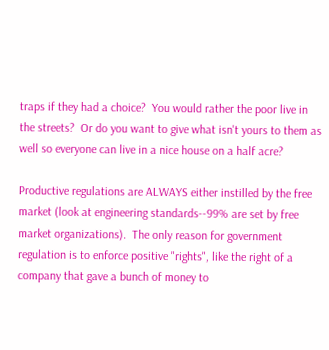traps if they had a choice?  You would rather the poor live in the streets?  Or do you want to give what isn't yours to them as well so everyone can live in a nice house on a half acre?

Productive regulations are ALWAYS either instilled by the free market (look at engineering standards--99% are set by free market organizations).  The only reason for government regulation is to enforce positive "rights", like the right of a company that gave a bunch of money to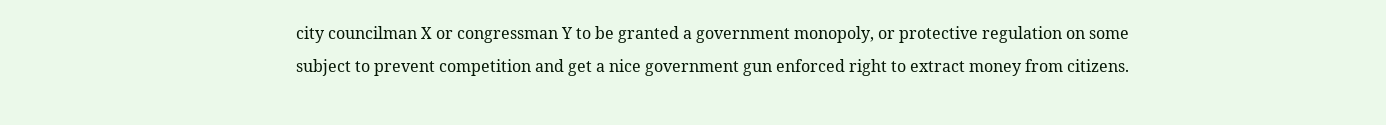city councilman X or congressman Y to be granted a government monopoly, or protective regulation on some subject to prevent competition and get a nice government gun enforced right to extract money from citizens.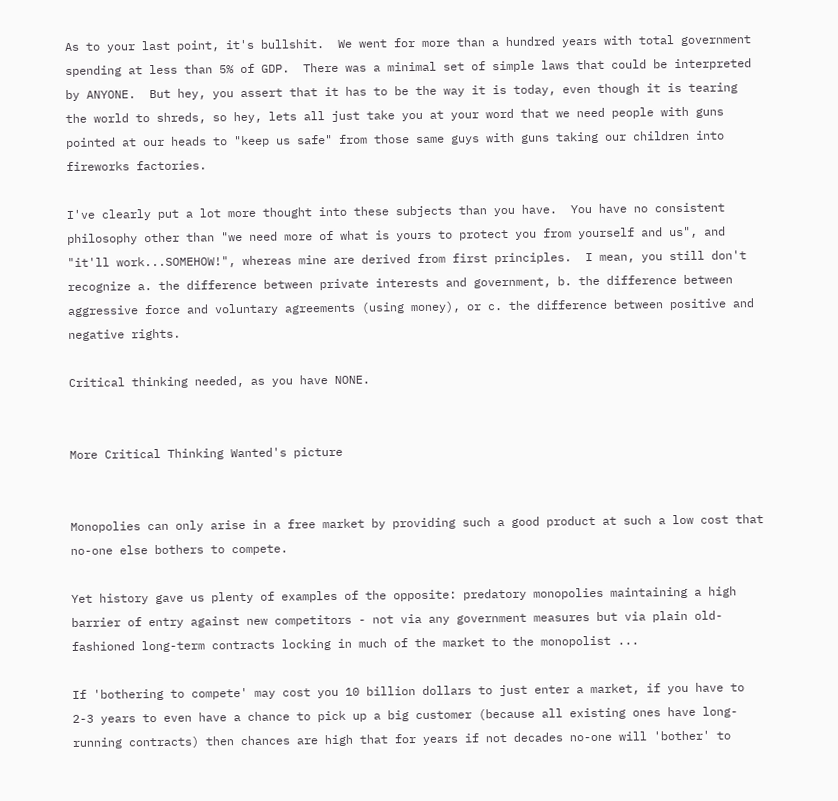As to your last point, it's bullshit.  We went for more than a hundred years with total government spending at less than 5% of GDP.  There was a minimal set of simple laws that could be interpreted by ANYONE.  But hey, you assert that it has to be the way it is today, even though it is tearing the world to shreds, so hey, lets all just take you at your word that we need people with guns pointed at our heads to "keep us safe" from those same guys with guns taking our children into fireworks factories.

I've clearly put a lot more thought into these subjects than you have.  You have no consistent philosophy other than "we need more of what is yours to protect you from yourself and us", and "it'll work...SOMEHOW!", whereas mine are derived from first principles.  I mean, you still don't recognize a. the difference between private interests and government, b. the difference between aggressive force and voluntary agreements (using money), or c. the difference between positive and negative rights.

Critical thinking needed, as you have NONE.


More Critical Thinking Wanted's picture


Monopolies can only arise in a free market by providing such a good product at such a low cost that no-one else bothers to compete.

Yet history gave us plenty of examples of the opposite: predatory monopolies maintaining a high barrier of entry against new competitors - not via any government measures but via plain old-fashioned long-term contracts locking in much of the market to the monopolist ...

If 'bothering to compete' may cost you 10 billion dollars to just enter a market, if you have to 2-3 years to even have a chance to pick up a big customer (because all existing ones have long-running contracts) then chances are high that for years if not decades no-one will 'bother' to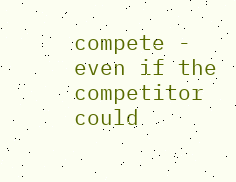compete - even if the competitor could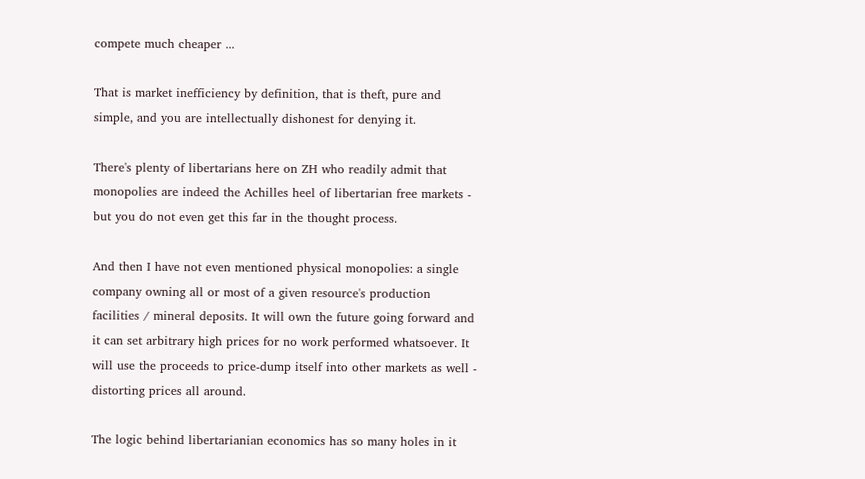compete much cheaper ...

That is market inefficiency by definition, that is theft, pure and simple, and you are intellectually dishonest for denying it.

There's plenty of libertarians here on ZH who readily admit that monopolies are indeed the Achilles heel of libertarian free markets - but you do not even get this far in the thought process.

And then I have not even mentioned physical monopolies: a single company owning all or most of a given resource's production facilities / mineral deposits. It will own the future going forward and it can set arbitrary high prices for no work performed whatsoever. It will use the proceeds to price-dump itself into other markets as well - distorting prices all around.

The logic behind libertarianian economics has so many holes in it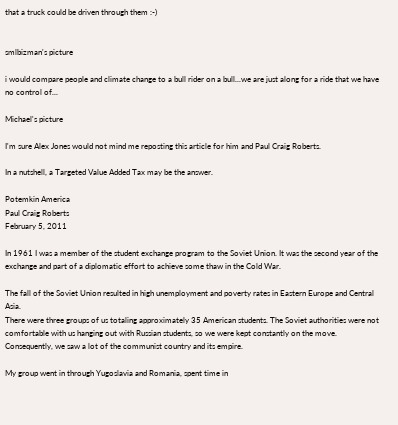that a truck could be driven through them :-)


smlbizman's picture

i would compare people and climate change to a bull rider on a bull...we are just along for a ride that we have no control of...

Michael's picture

I'm sure Alex Jones would not mind me reposting this article for him and Paul Craig Roberts.

In a nutshell, a Targeted Value Added Tax may be the answer.

Potemkin America
Paul Craig Roberts
February 5, 2011

In 1961 I was a member of the student exchange program to the Soviet Union. It was the second year of the exchange and part of a diplomatic effort to achieve some thaw in the Cold War.

The fall of the Soviet Union resulted in high unemployment and poverty rates in Eastern Europe and Central Asia.
There were three groups of us totaling approximately 35 American students. The Soviet authorities were not comfortable with us hanging out with Russian students, so we were kept constantly on the move. Consequently, we saw a lot of the communist country and its empire.

My group went in through Yugoslavia and Romania, spent time in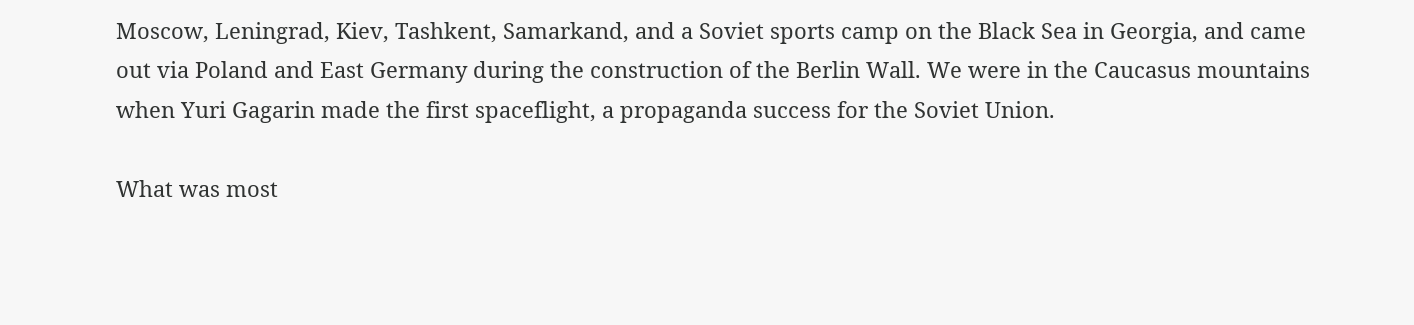Moscow, Leningrad, Kiev, Tashkent, Samarkand, and a Soviet sports camp on the Black Sea in Georgia, and came out via Poland and East Germany during the construction of the Berlin Wall. We were in the Caucasus mountains when Yuri Gagarin made the first spaceflight, a propaganda success for the Soviet Union.

What was most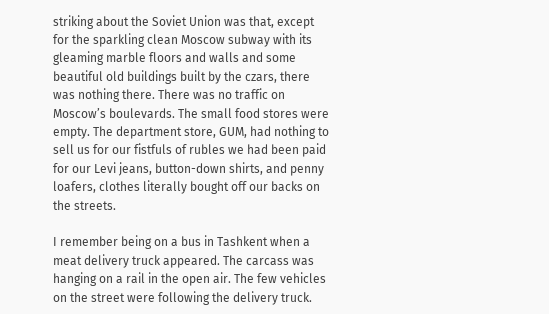striking about the Soviet Union was that, except for the sparkling clean Moscow subway with its gleaming marble floors and walls and some beautiful old buildings built by the czars, there was nothing there. There was no traffic on Moscow’s boulevards. The small food stores were empty. The department store, GUM, had nothing to sell us for our fistfuls of rubles we had been paid for our Levi jeans, button-down shirts, and penny loafers, clothes literally bought off our backs on the streets.

I remember being on a bus in Tashkent when a meat delivery truck appeared. The carcass was hanging on a rail in the open air. The few vehicles on the street were following the delivery truck.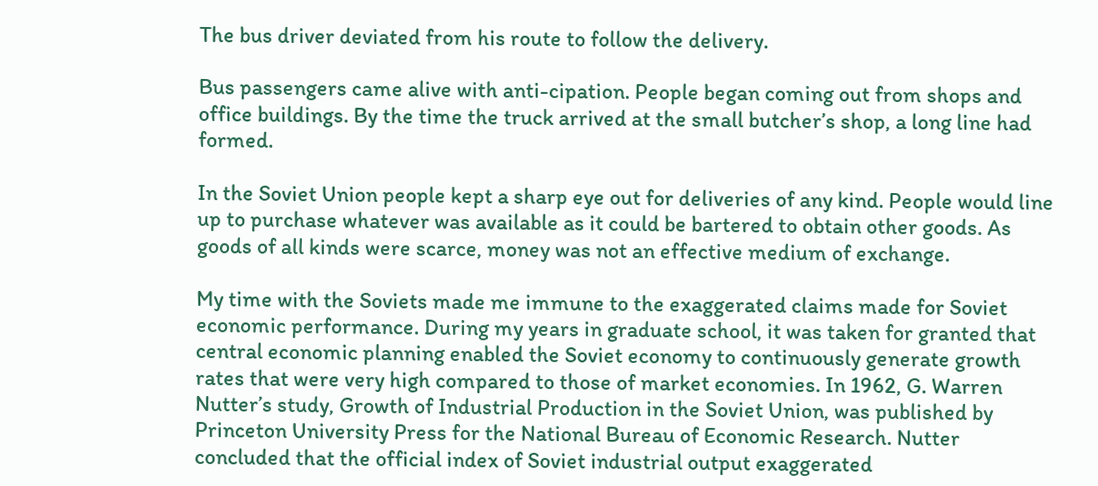The bus driver deviated from his route to follow the delivery.

Bus passengers came alive with anti-cipation. People began coming out from shops and office buildings. By the time the truck arrived at the small butcher’s shop, a long line had formed.

In the Soviet Union people kept a sharp eye out for deliveries of any kind. People would line up to purchase whatever was available as it could be bartered to obtain other goods. As goods of all kinds were scarce, money was not an effective medium of exchange.

My time with the Soviets made me immune to the exaggerated claims made for Soviet economic performance. During my years in graduate school, it was taken for granted that central economic planning enabled the Soviet economy to continuously generate growth rates that were very high compared to those of market economies. In 1962, G. Warren Nutter’s study, Growth of Industrial Production in the Soviet Union, was published by Princeton University Press for the National Bureau of Economic Research. Nutter concluded that the official index of Soviet industrial output exaggerated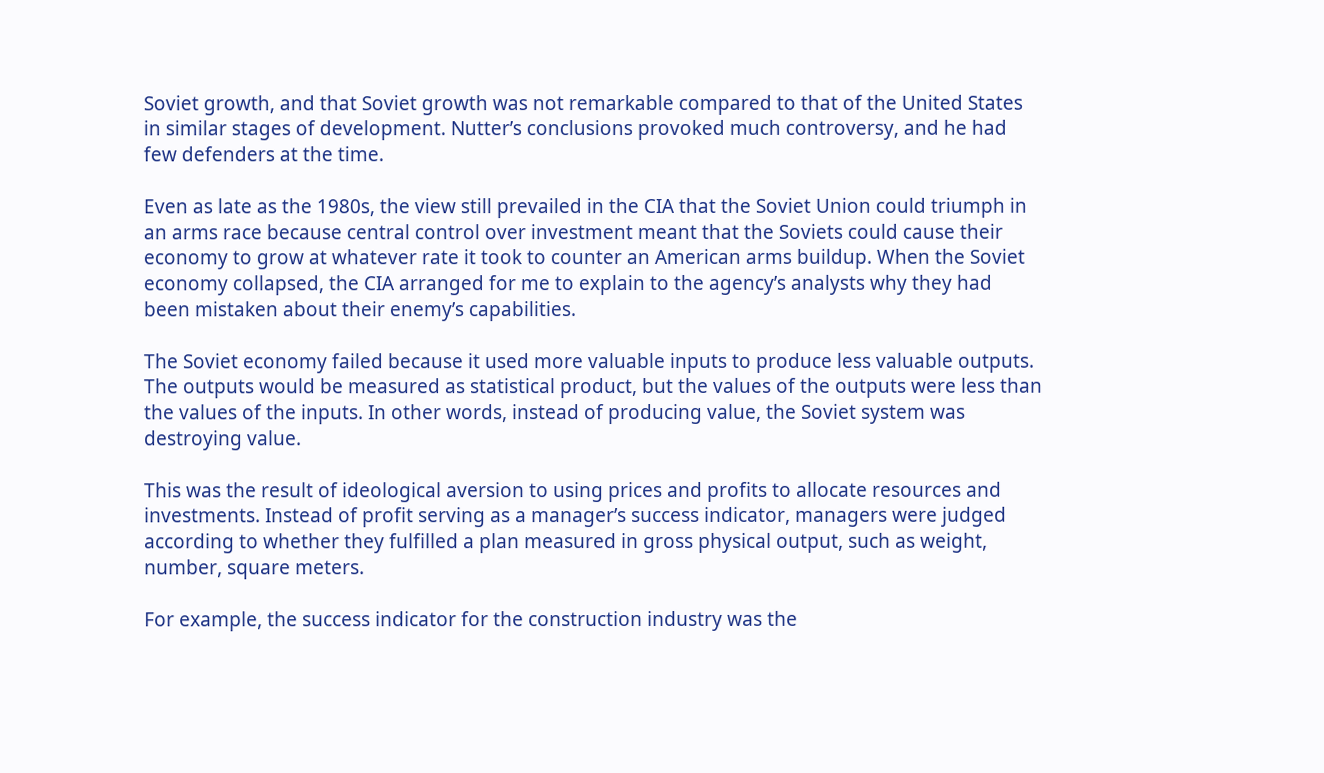Soviet growth, and that Soviet growth was not remarkable compared to that of the United States in similar stages of development. Nutter’s conclusions provoked much controversy, and he had few defenders at the time.

Even as late as the 1980s, the view still prevailed in the CIA that the Soviet Union could triumph in an arms race because central control over investment meant that the Soviets could cause their economy to grow at whatever rate it took to counter an American arms buildup. When the Soviet economy collapsed, the CIA arranged for me to explain to the agency’s analysts why they had been mistaken about their enemy’s capabilities.

The Soviet economy failed because it used more valuable inputs to produce less valuable outputs. The outputs would be measured as statistical product, but the values of the outputs were less than the values of the inputs. In other words, instead of producing value, the Soviet system was destroying value.

This was the result of ideological aversion to using prices and profits to allocate resources and investments. Instead of profit serving as a manager’s success indicator, managers were judged according to whether they fulfilled a plan measured in gross physical output, such as weight, number, square meters.

For example, the success indicator for the construction industry was the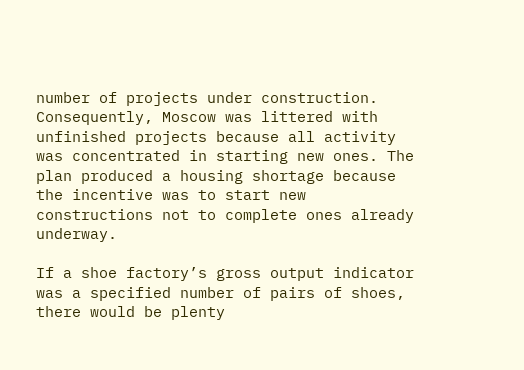number of projects under construction. Consequently, Moscow was littered with unfinished projects because all activity was concentrated in starting new ones. The plan produced a housing shortage because the incentive was to start new constructions not to complete ones already underway.

If a shoe factory’s gross output indicator was a specified number of pairs of shoes, there would be plenty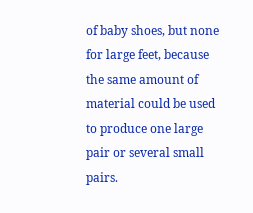of baby shoes, but none for large feet, because the same amount of material could be used to produce one large pair or several small pairs.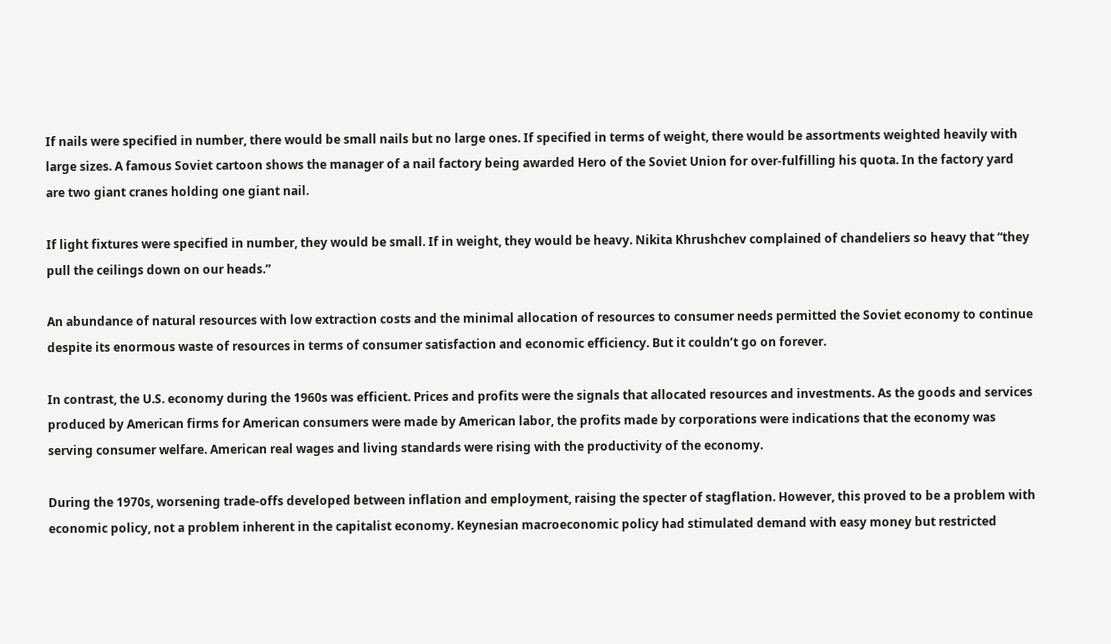If nails were specified in number, there would be small nails but no large ones. If specified in terms of weight, there would be assortments weighted heavily with large sizes. A famous Soviet cartoon shows the manager of a nail factory being awarded Hero of the Soviet Union for over-fulfilling his quota. In the factory yard are two giant cranes holding one giant nail.

If light fixtures were specified in number, they would be small. If in weight, they would be heavy. Nikita Khrushchev complained of chandeliers so heavy that “they pull the ceilings down on our heads.”

An abundance of natural resources with low extraction costs and the minimal allocation of resources to consumer needs permitted the Soviet economy to continue despite its enormous waste of resources in terms of consumer satisfaction and economic efficiency. But it couldn’t go on forever.

In contrast, the U.S. economy during the 1960s was efficient. Prices and profits were the signals that allocated resources and investments. As the goods and services produced by American firms for American consumers were made by American labor, the profits made by corporations were indications that the economy was serving consumer welfare. American real wages and living standards were rising with the productivity of the economy.

During the 1970s, worsening trade-offs developed between inflation and employment, raising the specter of stagflation. However, this proved to be a problem with economic policy, not a problem inherent in the capitalist economy. Keynesian macroeconomic policy had stimulated demand with easy money but restricted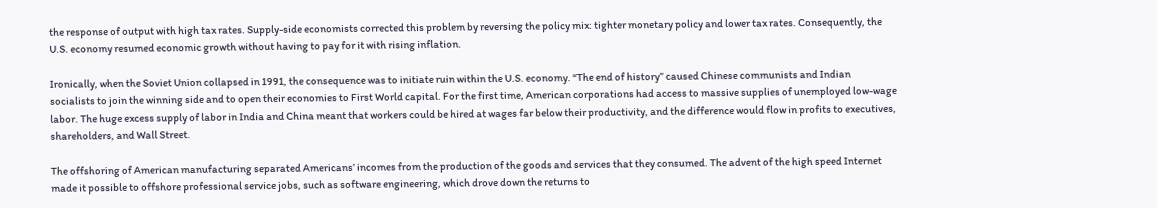the response of output with high tax rates. Supply-side economists corrected this problem by reversing the policy mix: tighter monetary policy and lower tax rates. Consequently, the U.S. economy resumed economic growth without having to pay for it with rising inflation.

Ironically, when the Soviet Union collapsed in 1991, the consequence was to initiate ruin within the U.S. economy. “The end of history” caused Chinese communists and Indian socialists to join the winning side and to open their economies to First World capital. For the first time, American corporations had access to massive supplies of unemployed low-wage labor. The huge excess supply of labor in India and China meant that workers could be hired at wages far below their productivity, and the difference would flow in profits to executives, shareholders, and Wall Street.

The offshoring of American manufacturing separated Americans’ incomes from the production of the goods and services that they consumed. The advent of the high speed Internet made it possible to offshore professional service jobs, such as software engineering, which drove down the returns to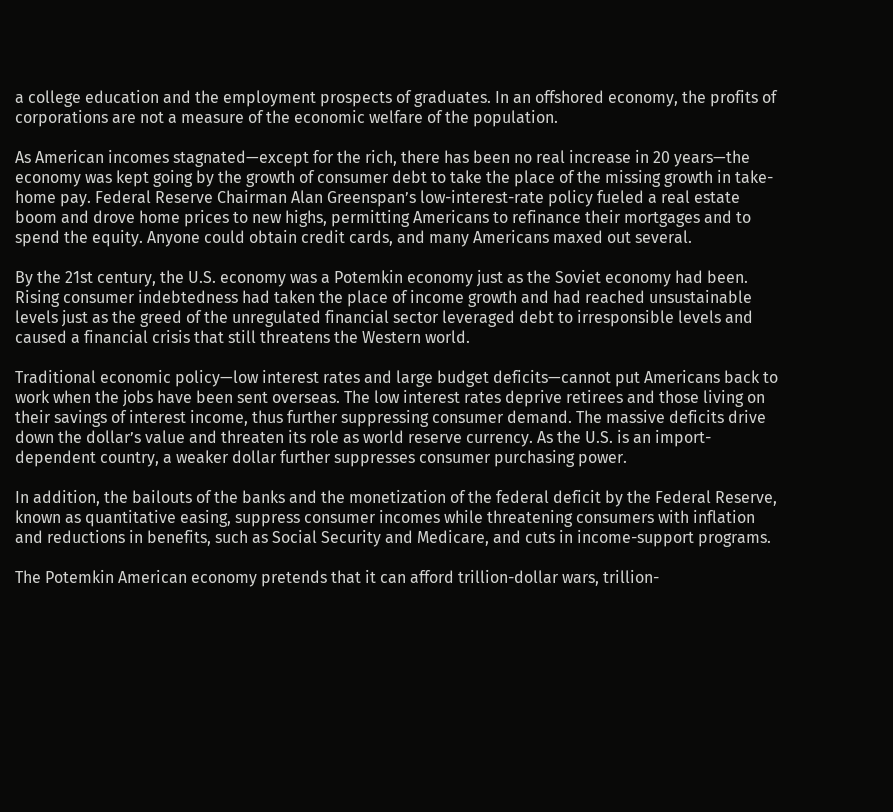a college education and the employment prospects of graduates. In an offshored economy, the profits of corporations are not a measure of the economic welfare of the population.

As American incomes stagnated—except for the rich, there has been no real increase in 20 years—the economy was kept going by the growth of consumer debt to take the place of the missing growth in take-home pay. Federal Reserve Chairman Alan Greenspan’s low-interest-rate policy fueled a real estate boom and drove home prices to new highs, permitting Americans to refinance their mortgages and to spend the equity. Anyone could obtain credit cards, and many Americans maxed out several.

By the 21st century, the U.S. economy was a Potemkin economy just as the Soviet economy had been. Rising consumer indebtedness had taken the place of income growth and had reached unsustainable levels just as the greed of the unregulated financial sector leveraged debt to irresponsible levels and caused a financial crisis that still threatens the Western world.

Traditional economic policy—low interest rates and large budget deficits—cannot put Americans back to work when the jobs have been sent overseas. The low interest rates deprive retirees and those living on their savings of interest income, thus further suppressing consumer demand. The massive deficits drive down the dollar’s value and threaten its role as world reserve currency. As the U.S. is an import-dependent country, a weaker dollar further suppresses consumer purchasing power.

In addition, the bailouts of the banks and the monetization of the federal deficit by the Federal Reserve, known as quantitative easing, suppress consumer incomes while threatening consumers with inflation and reductions in benefits, such as Social Security and Medicare, and cuts in income-support programs.

The Potemkin American economy pretends that it can afford trillion-dollar wars, trillion-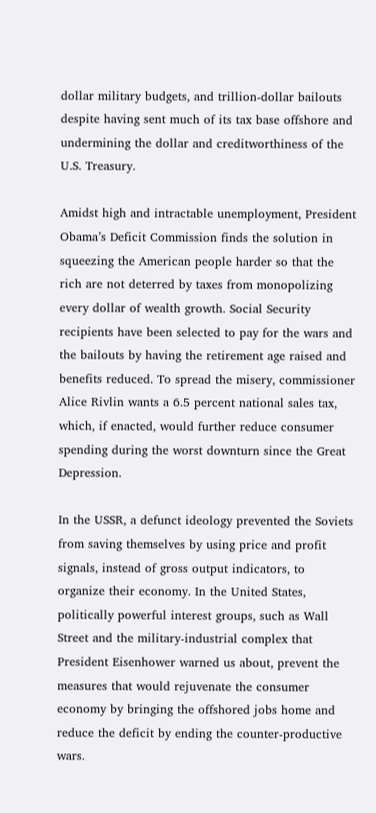dollar military budgets, and trillion-dollar bailouts despite having sent much of its tax base offshore and undermining the dollar and creditworthiness of the U.S. Treasury.

Amidst high and intractable unemployment, President Obama’s Deficit Commission finds the solution in squeezing the American people harder so that the rich are not deterred by taxes from monopolizing every dollar of wealth growth. Social Security recipients have been selected to pay for the wars and the bailouts by having the retirement age raised and benefits reduced. To spread the misery, commissioner Alice Rivlin wants a 6.5 percent national sales tax, which, if enacted, would further reduce consumer spending during the worst downturn since the Great Depression.

In the USSR, a defunct ideology prevented the Soviets from saving themselves by using price and profit signals, instead of gross output indicators, to organize their economy. In the United States, politically powerful interest groups, such as Wall Street and the military-industrial complex that President Eisenhower warned us about, prevent the measures that would rejuvenate the consumer economy by bringing the offshored jobs home and reduce the deficit by ending the counter-productive wars.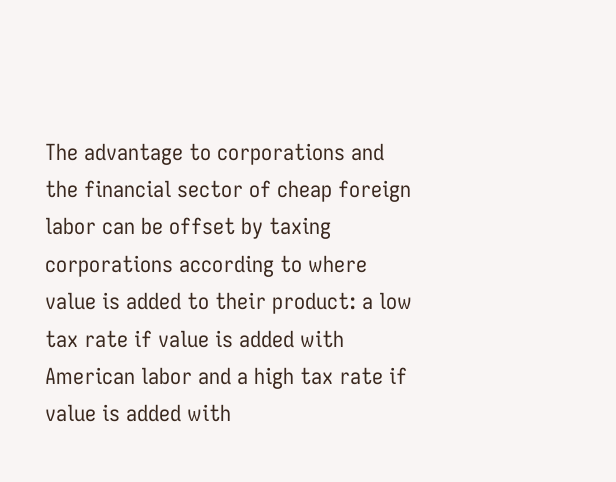The advantage to corporations and the financial sector of cheap foreign labor can be offset by taxing corporations according to where value is added to their product: a low tax rate if value is added with American labor and a high tax rate if value is added with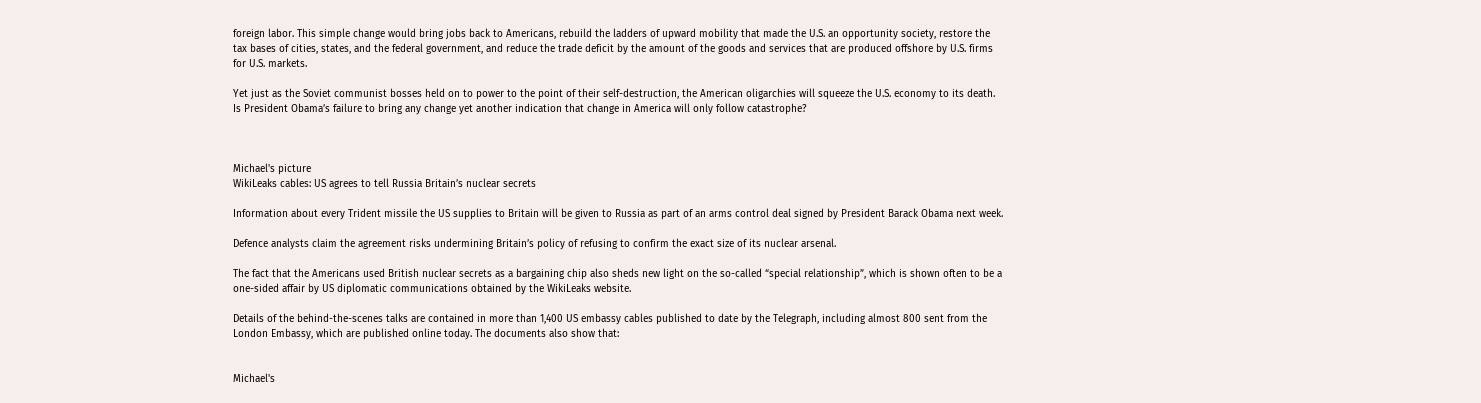foreign labor. This simple change would bring jobs back to Americans, rebuild the ladders of upward mobility that made the U.S. an opportunity society, restore the tax bases of cities, states, and the federal government, and reduce the trade deficit by the amount of the goods and services that are produced offshore by U.S. firms for U.S. markets.

Yet just as the Soviet communist bosses held on to power to the point of their self-destruction, the American oligarchies will squeeze the U.S. economy to its death. Is President Obama’s failure to bring any change yet another indication that change in America will only follow catastrophe?



Michael's picture
WikiLeaks cables: US agrees to tell Russia Britain’s nuclear secrets

Information about every Trident missile the US supplies to Britain will be given to Russia as part of an arms control deal signed by President Barack Obama next week.

Defence analysts claim the agreement risks undermining Britain’s policy of refusing to confirm the exact size of its nuclear arsenal.

The fact that the Americans used British nuclear secrets as a bargaining chip also sheds new light on the so-called “special relationship”, which is shown often to be a one-sided affair by US diplomatic communications obtained by the WikiLeaks website.

Details of the behind-the-scenes talks are contained in more than 1,400 US embassy cables published to date by the Telegraph, including almost 800 sent from the London Embassy, which are published online today. The documents also show that:


Michael's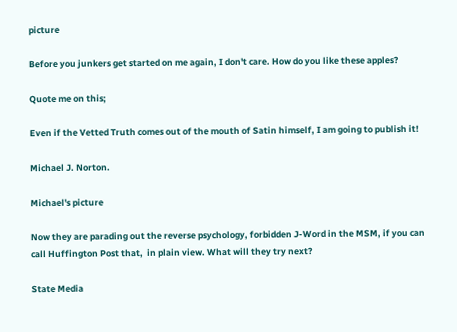picture

Before you junkers get started on me again, I don't care. How do you like these apples?

Quote me on this;

Even if the Vetted Truth comes out of the mouth of Satin himself, I am going to publish it!

Michael J. Norton.

Michael's picture

Now they are parading out the reverse psychology, forbidden J-Word in the MSM, if you can call Huffington Post that,  in plain view. What will they try next?

State Media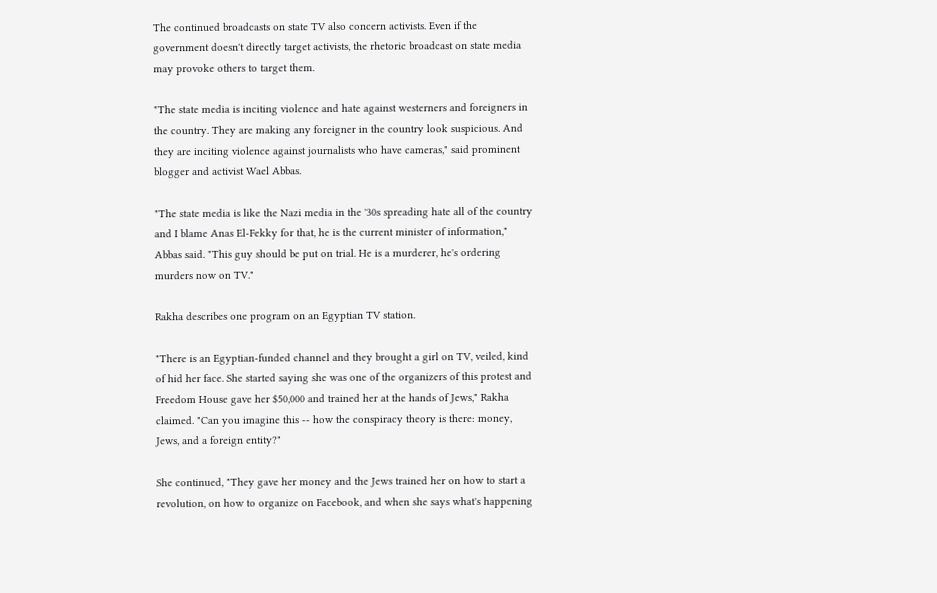The continued broadcasts on state TV also concern activists. Even if the government doesn't directly target activists, the rhetoric broadcast on state media may provoke others to target them.

"The state media is inciting violence and hate against westerners and foreigners in the country. They are making any foreigner in the country look suspicious. And they are inciting violence against journalists who have cameras," said prominent blogger and activist Wael Abbas.

"The state media is like the Nazi media in the '30s spreading hate all of the country and I blame Anas El-Fekky for that, he is the current minister of information," Abbas said. "This guy should be put on trial. He is a murderer, he's ordering murders now on TV."

Rakha describes one program on an Egyptian TV station.

"There is an Egyptian-funded channel and they brought a girl on TV, veiled, kind of hid her face. She started saying she was one of the organizers of this protest and Freedom House gave her $50,000 and trained her at the hands of Jews," Rakha claimed. "Can you imagine this -- how the conspiracy theory is there: money, Jews, and a foreign entity?"

She continued, "They gave her money and the Jews trained her on how to start a revolution, on how to organize on Facebook, and when she says what's happening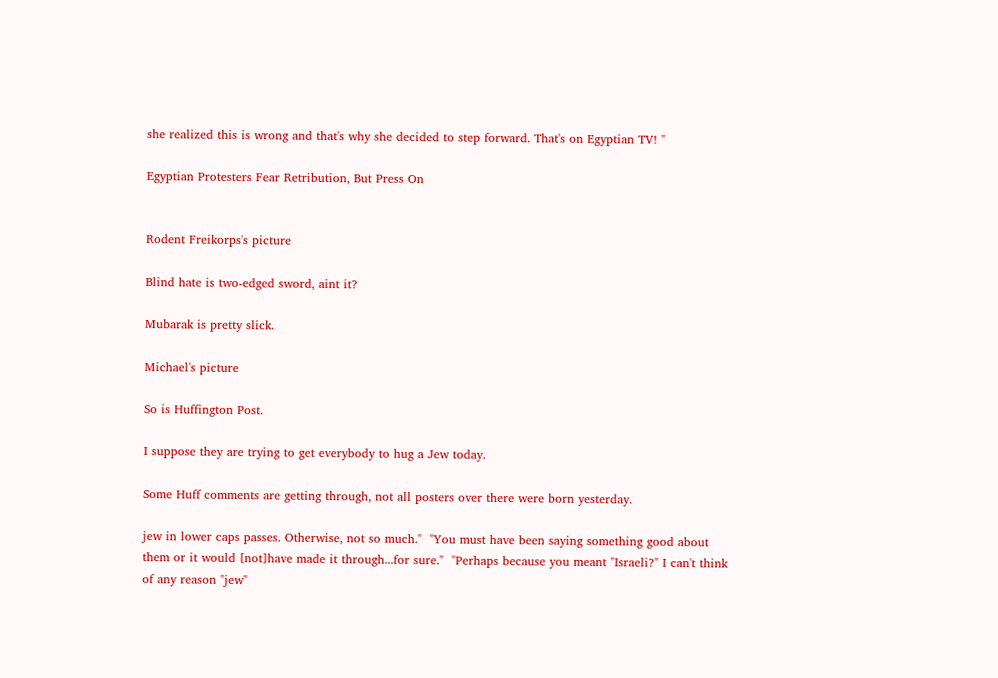she realized this is wrong and that's why she decided to step forward. That's on Egyptian TV! "

Egyptian Protesters Fear Retribution, But Press On


Rodent Freikorps's picture

Blind hate is two-edged sword, aint it?

Mubarak is pretty slick.

Michael's picture

So is Huffington Post.

I suppose they are trying to get everybody to hug a Jew today.

Some Huff comments are getting through, not all posters over there were born yesterday.

jew in lower caps passes. Otherwise, not so much."  "You must have been saying something good about them or it would [not]have made it through...for sure."  "Perhaps because you meant "Israeli?" I can't think of any reason "jew"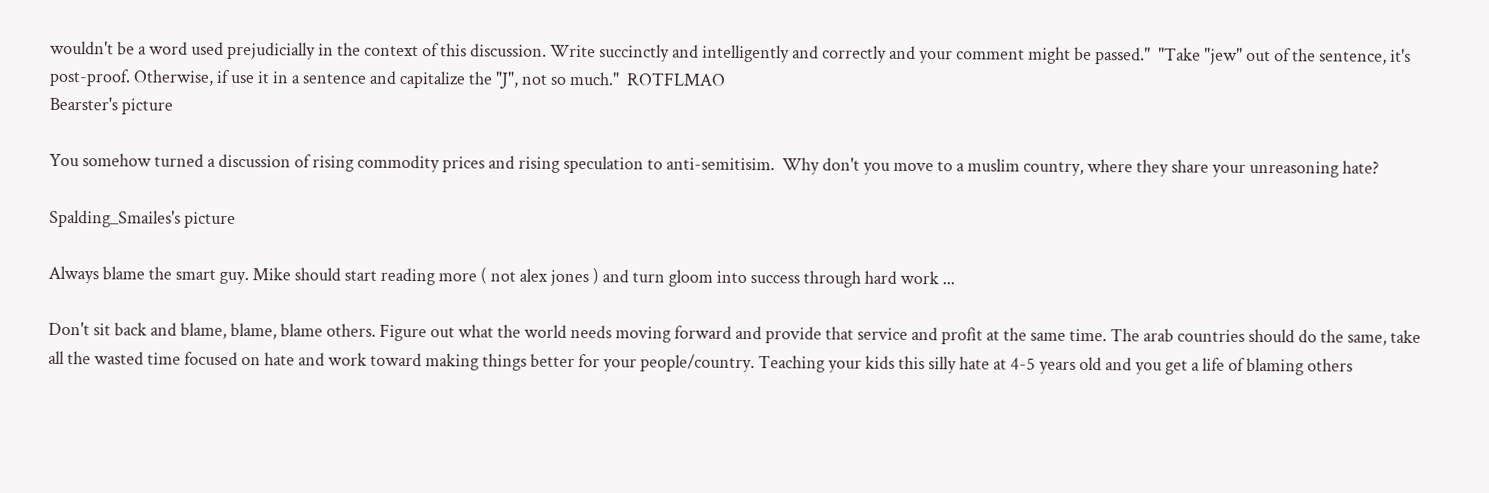wouldn't be a word used prejudicially in the context of this discussion. Write succinctly and intelligently and correctly and your comment might be passed."  "Take "jew" out of the sentence, it's post-proof. Otherwise, if use it in a sentence and capitalize the "J", not so much."  ROTFLMAO
Bearster's picture

You somehow turned a discussion of rising commodity prices and rising speculation to anti-semitisim.  Why don't you move to a muslim country, where they share your unreasoning hate?

Spalding_Smailes's picture

Always blame the smart guy. Mike should start reading more ( not alex jones ) and turn gloom into success through hard work ...

Don't sit back and blame, blame, blame others. Figure out what the world needs moving forward and provide that service and profit at the same time. The arab countries should do the same, take all the wasted time focused on hate and work toward making things better for your people/country. Teaching your kids this silly hate at 4-5 years old and you get a life of blaming others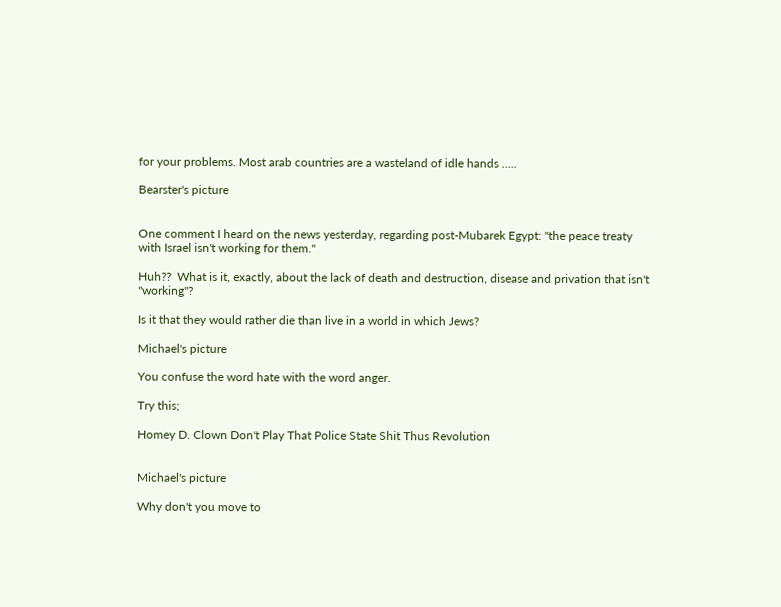for your problems. Most arab countries are a wasteland of idle hands .....

Bearster's picture


One comment I heard on the news yesterday, regarding post-Mubarek Egypt: "the peace treaty with Israel isn't working for them."

Huh??  What is it, exactly, about the lack of death and destruction, disease and privation that isn't "working"?

Is it that they would rather die than live in a world in which Jews?

Michael's picture

You confuse the word hate with the word anger.

Try this;

Homey D. Clown Don't Play That Police State Shit Thus Revolution


Michael's picture

Why don't you move to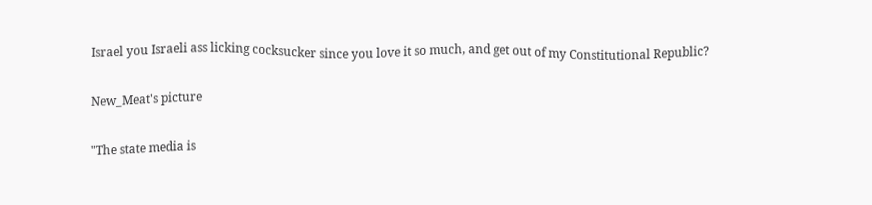Israel you Israeli ass licking cocksucker since you love it so much, and get out of my Constitutional Republic?

New_Meat's picture

"The state media is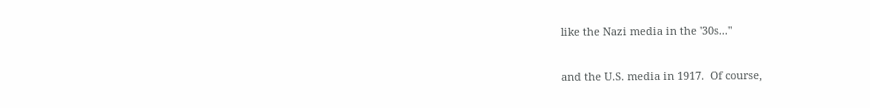like the Nazi media in the '30s..."

and the U.S. media in 1917.  Of course,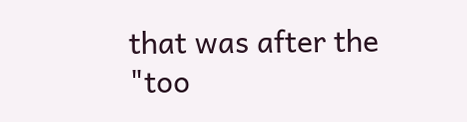that was after the "too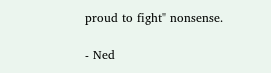proud to fight" nonsense.

- Ned